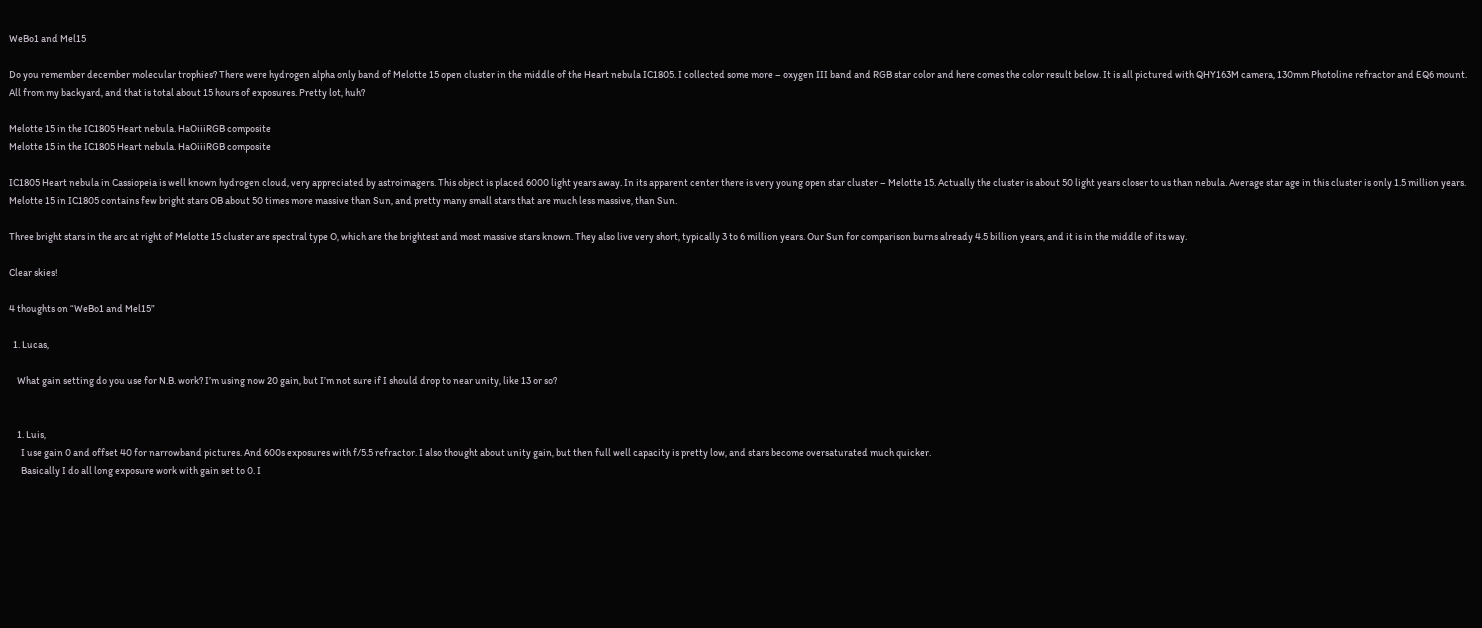WeBo1 and Mel15

Do you remember december molecular trophies? There were hydrogen alpha only band of Melotte 15 open cluster in the middle of the Heart nebula IC1805. I collected some more – oxygen III band and RGB star color and here comes the color result below. It is all pictured with QHY163M camera, 130mm Photoline refractor and EQ6 mount. All from my backyard, and that is total about 15 hours of exposures. Pretty lot, huh?

Melotte 15 in the IC1805 Heart nebula. HaOiiiRGB composite
Melotte 15 in the IC1805 Heart nebula. HaOiiiRGB composite

IC1805 Heart nebula in Cassiopeia is well known hydrogen cloud, very appreciated by astroimagers. This object is placed 6000 light years away. In its apparent center there is very young open star cluster – Melotte 15. Actually the cluster is about 50 light years closer to us than nebula. Average star age in this cluster is only 1.5 million years. Melotte 15 in IC1805 contains few bright stars OB about 50 times more massive than Sun, and pretty many small stars that are much less massive, than Sun.

Three bright stars in the arc at right of Melotte 15 cluster are spectral type O, which are the brightest and most massive stars known. They also live very short, typically 3 to 6 million years. Our Sun for comparison burns already 4.5 billion years, and it is in the middle of its way.

Clear skies!

4 thoughts on “WeBo1 and Mel15”

  1. Lucas,

    What gain setting do you use for N.B. work? I’m using now 20 gain, but I’m not sure if I should drop to near unity, like 13 or so?


    1. Luis,
      I use gain 0 and offset 40 for narrowband pictures. And 600s exposures with f/5.5 refractor. I also thought about unity gain, but then full well capacity is pretty low, and stars become oversaturated much quicker.
      Basically I do all long exposure work with gain set to 0. I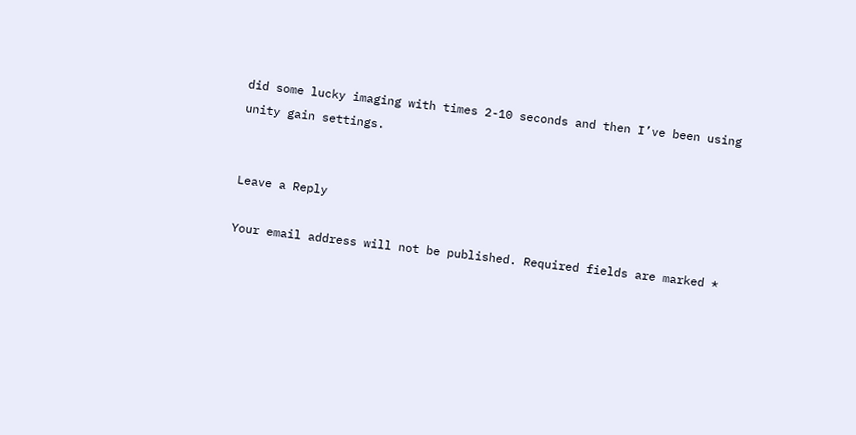did some lucky imaging with times 2-10 seconds and then I’ve been using unity gain settings.


Leave a Reply

Your email address will not be published. Required fields are marked *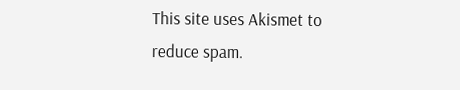This site uses Akismet to reduce spam.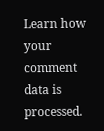Learn how your comment data is processed.